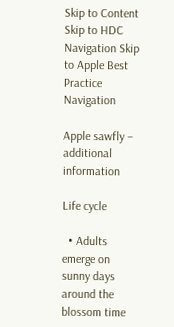Skip to Content Skip to HDC Navigation Skip to Apple Best Practice Navigation

Apple sawfly – additional information

Life cycle

  • Adults emerge on sunny days around the blossom time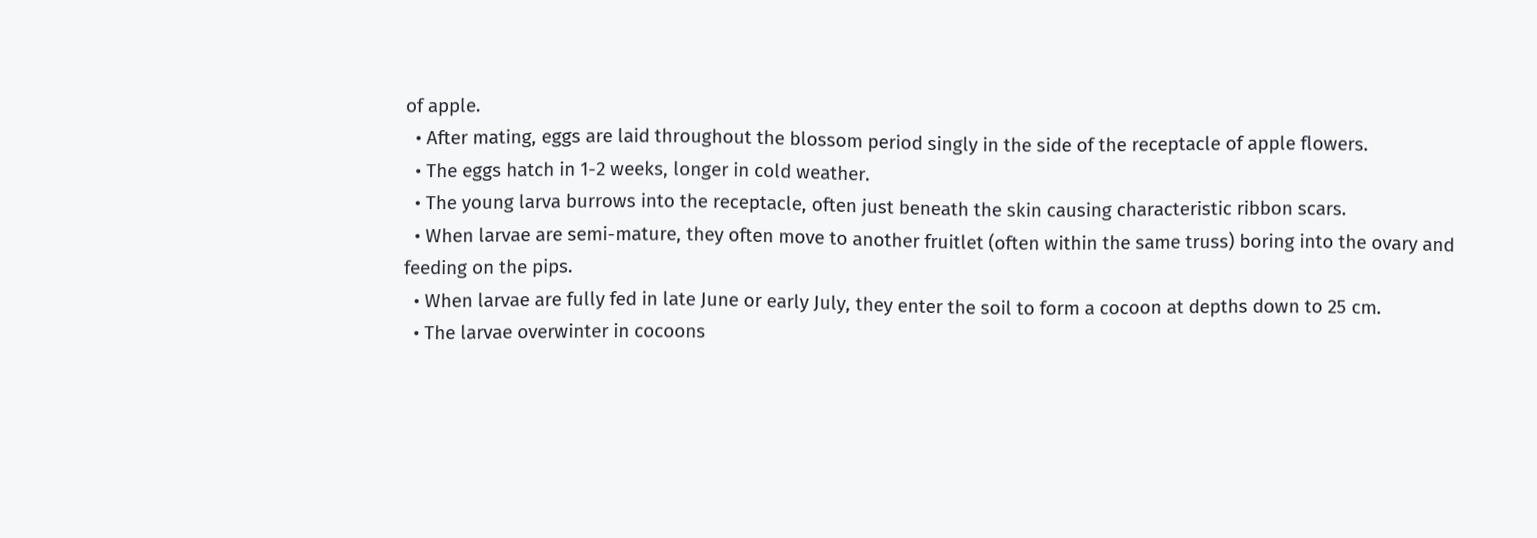of apple.
  • After mating, eggs are laid throughout the blossom period singly in the side of the receptacle of apple flowers.
  • The eggs hatch in 1-2 weeks, longer in cold weather.
  • The young larva burrows into the receptacle, often just beneath the skin causing characteristic ribbon scars.
  • When larvae are semi-mature, they often move to another fruitlet (often within the same truss) boring into the ovary and feeding on the pips.
  • When larvae are fully fed in late June or early July, they enter the soil to form a cocoon at depths down to 25 cm.
  • The larvae overwinter in cocoons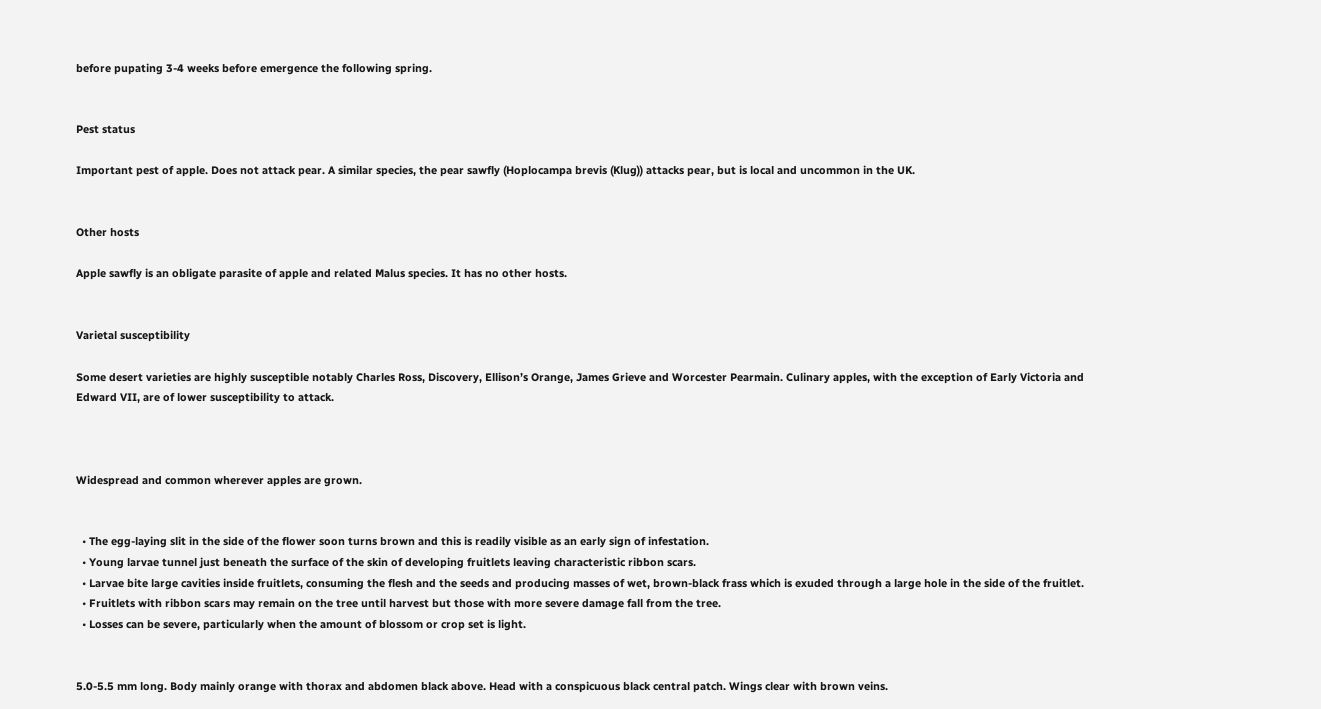before pupating 3-4 weeks before emergence the following spring.


Pest status

Important pest of apple. Does not attack pear. A similar species, the pear sawfly (Hoplocampa brevis (Klug)) attacks pear, but is local and uncommon in the UK.


Other hosts

Apple sawfly is an obligate parasite of apple and related Malus species. It has no other hosts.


Varietal susceptibility

Some desert varieties are highly susceptible notably Charles Ross, Discovery, Ellison’s Orange, James Grieve and Worcester Pearmain. Culinary apples, with the exception of Early Victoria and Edward VII, are of lower susceptibility to attack.



Widespread and common wherever apples are grown.


  • The egg-laying slit in the side of the flower soon turns brown and this is readily visible as an early sign of infestation.
  • Young larvae tunnel just beneath the surface of the skin of developing fruitlets leaving characteristic ribbon scars.
  • Larvae bite large cavities inside fruitlets, consuming the flesh and the seeds and producing masses of wet, brown-black frass which is exuded through a large hole in the side of the fruitlet.
  • Fruitlets with ribbon scars may remain on the tree until harvest but those with more severe damage fall from the tree.
  • Losses can be severe, particularly when the amount of blossom or crop set is light.


5.0-5.5 mm long. Body mainly orange with thorax and abdomen black above. Head with a conspicuous black central patch. Wings clear with brown veins.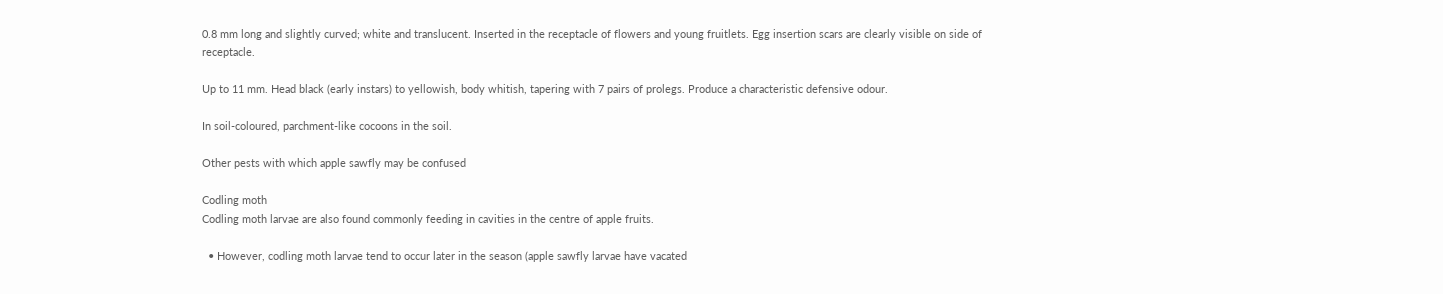0.8 mm long and slightly curved; white and translucent. Inserted in the receptacle of flowers and young fruitlets. Egg insertion scars are clearly visible on side of receptacle.

Up to 11 mm. Head black (early instars) to yellowish, body whitish, tapering with 7 pairs of prolegs. Produce a characteristic defensive odour.

In soil-coloured, parchment-like cocoons in the soil.

Other pests with which apple sawfly may be confused

Codling moth
Codling moth larvae are also found commonly feeding in cavities in the centre of apple fruits.

  • However, codling moth larvae tend to occur later in the season (apple sawfly larvae have vacated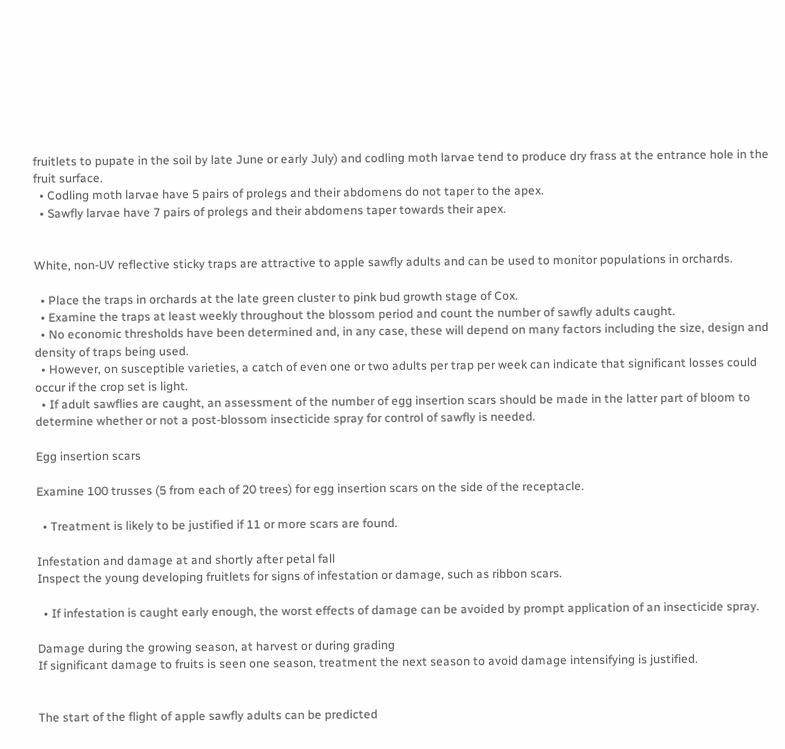fruitlets to pupate in the soil by late June or early July) and codling moth larvae tend to produce dry frass at the entrance hole in the fruit surface.
  • Codling moth larvae have 5 pairs of prolegs and their abdomens do not taper to the apex.
  • Sawfly larvae have 7 pairs of prolegs and their abdomens taper towards their apex.


White, non-UV reflective sticky traps are attractive to apple sawfly adults and can be used to monitor populations in orchards.

  • Place the traps in orchards at the late green cluster to pink bud growth stage of Cox.
  • Examine the traps at least weekly throughout the blossom period and count the number of sawfly adults caught.
  • No economic thresholds have been determined and, in any case, these will depend on many factors including the size, design and density of traps being used.
  • However, on susceptible varieties, a catch of even one or two adults per trap per week can indicate that significant losses could occur if the crop set is light.
  • If adult sawflies are caught, an assessment of the number of egg insertion scars should be made in the latter part of bloom to determine whether or not a post-blossom insecticide spray for control of sawfly is needed.

Egg insertion scars

Examine 100 trusses (5 from each of 20 trees) for egg insertion scars on the side of the receptacle.

  • Treatment is likely to be justified if 11 or more scars are found.

Infestation and damage at and shortly after petal fall
Inspect the young developing fruitlets for signs of infestation or damage, such as ribbon scars.

  • If infestation is caught early enough, the worst effects of damage can be avoided by prompt application of an insecticide spray.

Damage during the growing season, at harvest or during grading
If significant damage to fruits is seen one season, treatment the next season to avoid damage intensifying is justified.


The start of the flight of apple sawfly adults can be predicted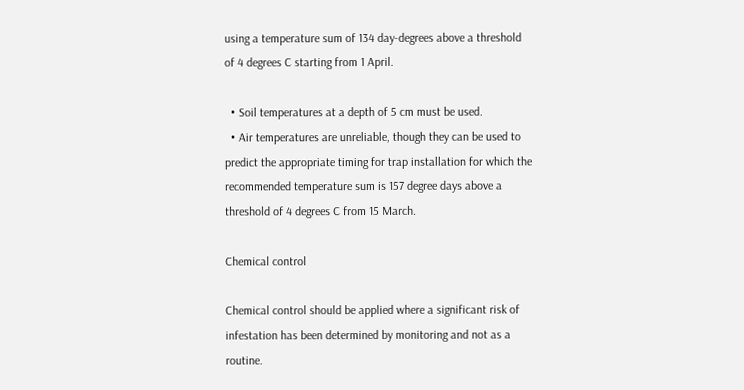using a temperature sum of 134 day-degrees above a threshold of 4 degrees C starting from 1 April.

  • Soil temperatures at a depth of 5 cm must be used.
  • Air temperatures are unreliable, though they can be used to predict the appropriate timing for trap installation for which the recommended temperature sum is 157 degree days above a threshold of 4 degrees C from 15 March.

Chemical control

Chemical control should be applied where a significant risk of infestation has been determined by monitoring and not as a routine.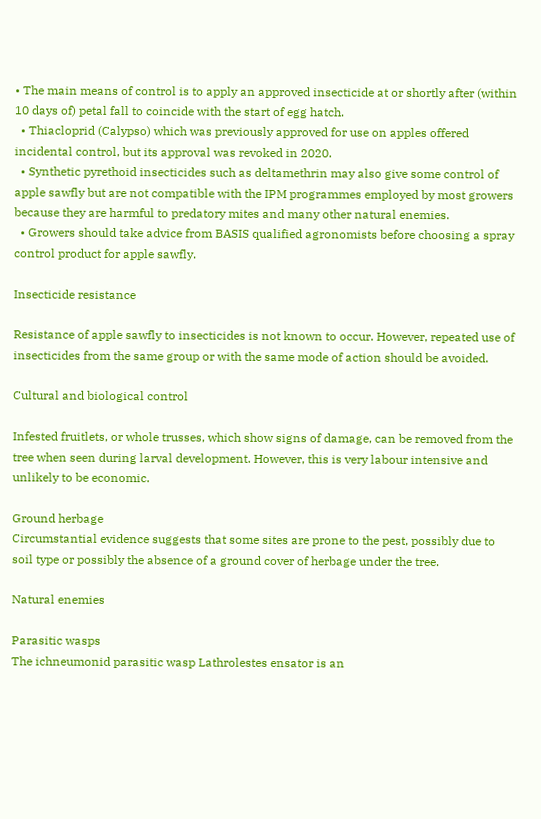• The main means of control is to apply an approved insecticide at or shortly after (within 10 days of) petal fall to coincide with the start of egg hatch.
  • Thiacloprid (Calypso) which was previously approved for use on apples offered incidental control, but its approval was revoked in 2020.
  • Synthetic pyrethoid insecticides such as deltamethrin may also give some control of apple sawfly but are not compatible with the IPM programmes employed by most growers because they are harmful to predatory mites and many other natural enemies.
  • Growers should take advice from BASIS qualified agronomists before choosing a spray control product for apple sawfly.

Insecticide resistance

Resistance of apple sawfly to insecticides is not known to occur. However, repeated use of insecticides from the same group or with the same mode of action should be avoided.

Cultural and biological control

Infested fruitlets, or whole trusses, which show signs of damage, can be removed from the tree when seen during larval development. However, this is very labour intensive and unlikely to be economic.

Ground herbage
Circumstantial evidence suggests that some sites are prone to the pest, possibly due to soil type or possibly the absence of a ground cover of herbage under the tree.

Natural enemies

Parasitic wasps
The ichneumonid parasitic wasp Lathrolestes ensator is an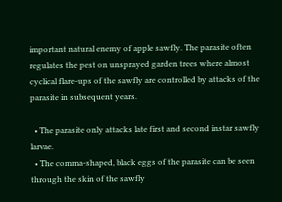important natural enemy of apple sawfly. The parasite often regulates the pest on unsprayed garden trees where almost cyclical flare-ups of the sawfly are controlled by attacks of the parasite in subsequent years.

  • The parasite only attacks late first and second instar sawfly larvae.
  • The comma-shaped, black eggs of the parasite can be seen through the skin of the sawfly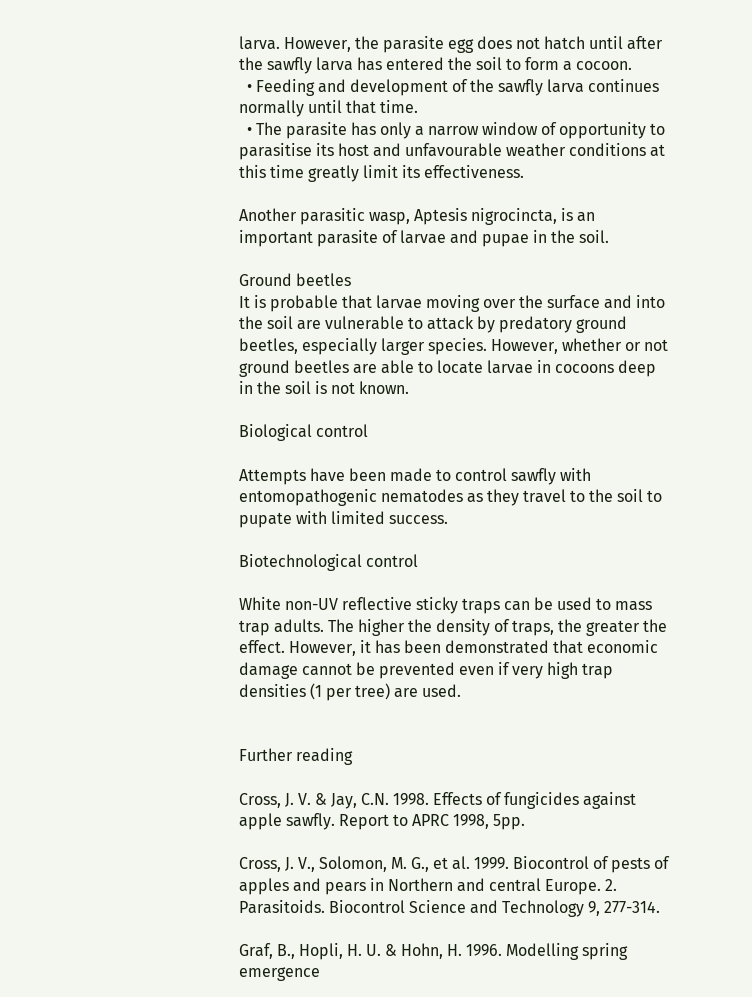larva. However, the parasite egg does not hatch until after the sawfly larva has entered the soil to form a cocoon.
  • Feeding and development of the sawfly larva continues normally until that time.
  • The parasite has only a narrow window of opportunity to parasitise its host and unfavourable weather conditions at this time greatly limit its effectiveness.

Another parasitic wasp, Aptesis nigrocincta, is an important parasite of larvae and pupae in the soil.

Ground beetles
It is probable that larvae moving over the surface and into the soil are vulnerable to attack by predatory ground beetles, especially larger species. However, whether or not ground beetles are able to locate larvae in cocoons deep in the soil is not known.

Biological control

Attempts have been made to control sawfly with entomopathogenic nematodes as they travel to the soil to pupate with limited success.

Biotechnological control

White non-UV reflective sticky traps can be used to mass trap adults. The higher the density of traps, the greater the effect. However, it has been demonstrated that economic damage cannot be prevented even if very high trap densities (1 per tree) are used.


Further reading

Cross, J. V. & Jay, C.N. 1998. Effects of fungicides against apple sawfly. Report to APRC 1998, 5pp.

Cross, J. V., Solomon, M. G., et al. 1999. Biocontrol of pests of apples and pears in Northern and central Europe. 2. Parasitoids. Biocontrol Science and Technology 9, 277-314.

Graf, B., Hopli, H. U. & Hohn, H. 1996. Modelling spring emergence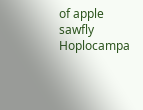of apple sawfly Hoplocampa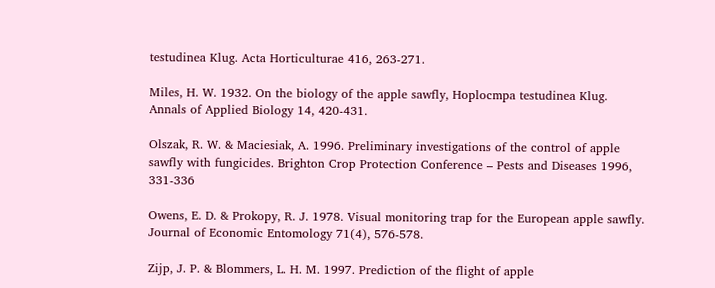testudinea Klug. Acta Horticulturae 416, 263-271.

Miles, H. W. 1932. On the biology of the apple sawfly, Hoplocmpa testudinea Klug. Annals of Applied Biology 14, 420-431.

Olszak, R. W. & Maciesiak, A. 1996. Preliminary investigations of the control of apple sawfly with fungicides. Brighton Crop Protection Conference – Pests and Diseases 1996, 331-336

Owens, E. D. & Prokopy, R. J. 1978. Visual monitoring trap for the European apple sawfly. Journal of Economic Entomology 71(4), 576-578.

Zijp, J. P. & Blommers, L. H. M. 1997. Prediction of the flight of apple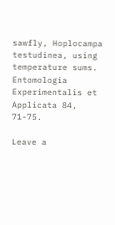sawfly, Hoplocampa testudinea, using temperature sums. Entomologia Experimentalis et Applicata 84, 71-75.

Leave a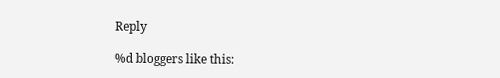Reply

%d bloggers like this: